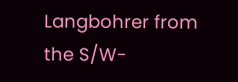Langbohrer from the S/W-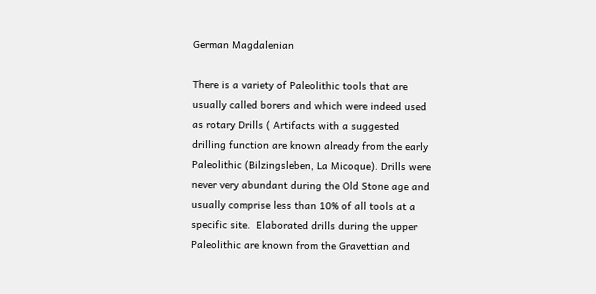German Magdalenian

There is a variety of Paleolithic tools that are usually called borers and which were indeed used as rotary Drills ( Artifacts with a suggested drilling function are known already from the early Paleolithic (Bilzingsleben, La Micoque). Drills were never very abundant during the Old Stone age and usually comprise less than 10% of all tools at a specific site.  Elaborated drills during the upper Paleolithic are known from the Gravettian and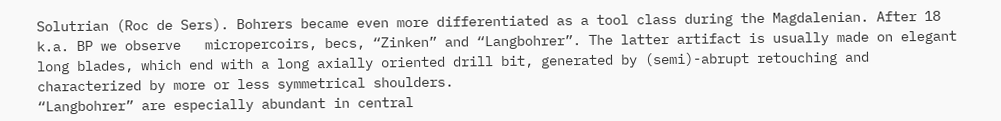Solutrian (Roc de Sers). Bohrers became even more differentiated as a tool class during the Magdalenian. After 18 k.a. BP we observe   micropercoirs, becs, “Zinken” and “Langbohrer”. The latter artifact is usually made on elegant long blades, which end with a long axially oriented drill bit, generated by (semi)-abrupt retouching and characterized by more or less symmetrical shoulders.
“Langbohrer” are especially abundant in central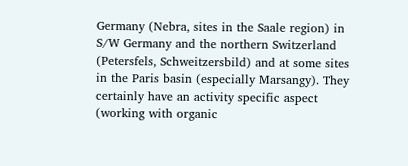Germany (Nebra, sites in the Saale region) in S/W Germany and the northern Switzerland (Petersfels, Schweitzersbild) and at some sites in the Paris basin (especially Marsangy). They certainly have an activity specific aspect (working with organic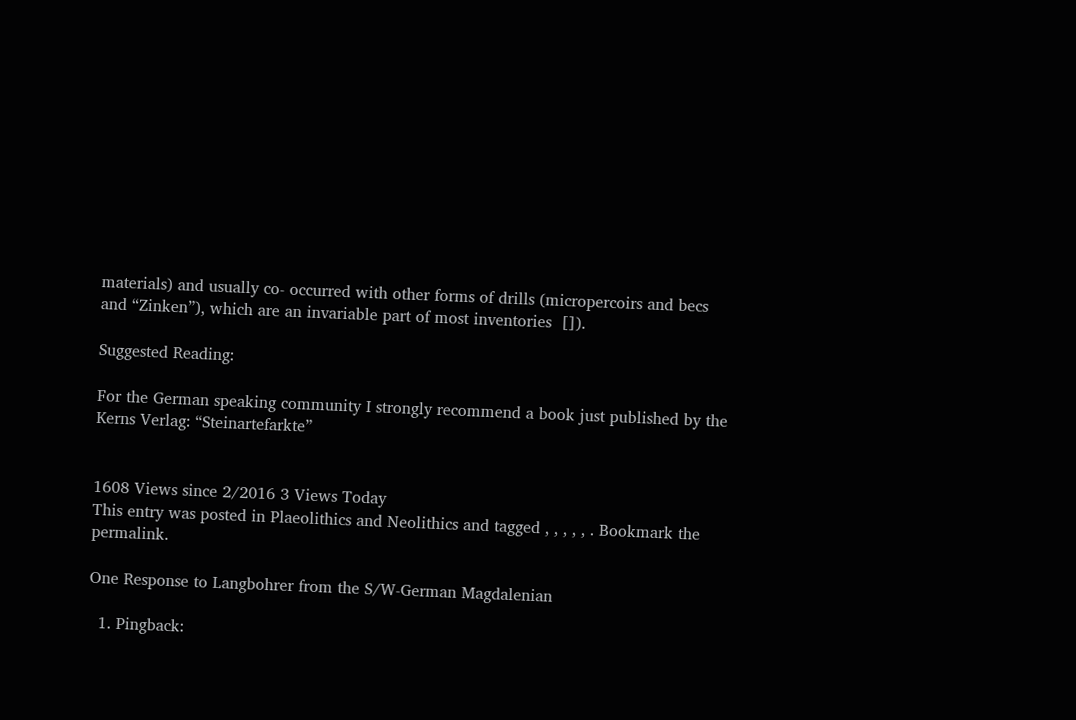materials) and usually co- occurred with other forms of drills (micropercoirs and becs and “Zinken”), which are an invariable part of most inventories  []).

Suggested Reading:

For the German speaking community I strongly recommend a book just published by the Kerns Verlag: “Steinartefarkte”


1608 Views since 2/2016 3 Views Today
This entry was posted in Plaeolithics and Neolithics and tagged , , , , , . Bookmark the permalink.

One Response to Langbohrer from the S/W-German Magdalenian

  1. Pingback: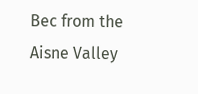Bec from the Aisne Valley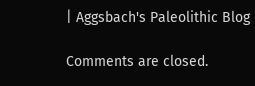| Aggsbach's Paleolithic Blog

Comments are closed.